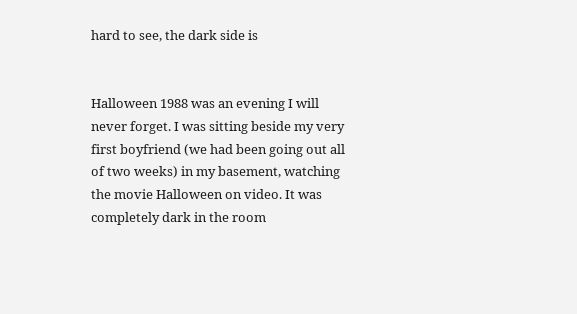hard to see, the dark side is


Halloween 1988 was an evening I will never forget. I was sitting beside my very first boyfriend (we had been going out all of two weeks) in my basement, watching the movie Halloween on video. It was completely dark in the room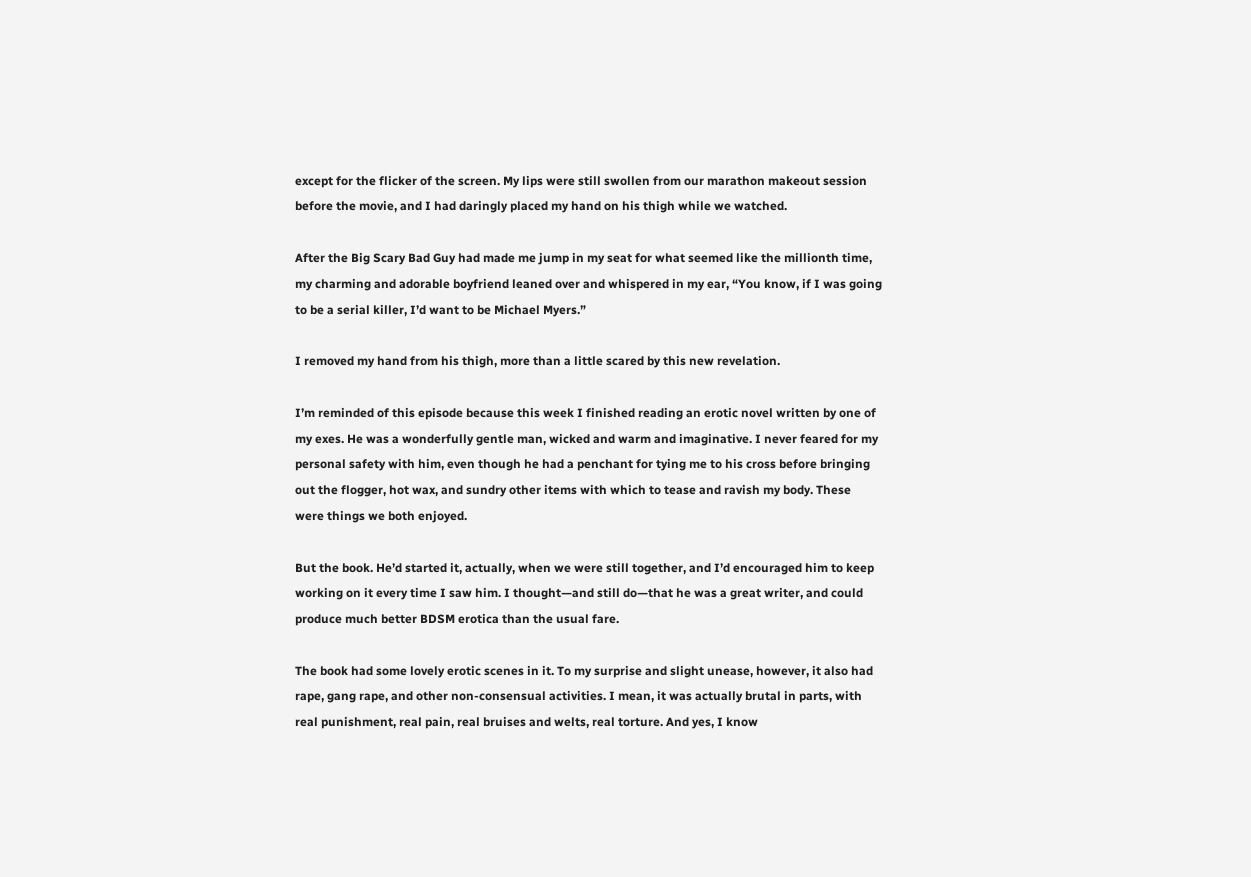except for the flicker of the screen. My lips were still swollen from our marathon makeout session before the movie, and I had daringly placed my hand on his thigh while we watched.

After the Big Scary Bad Guy had made me jump in my seat for what seemed like the millionth time, my charming and adorable boyfriend leaned over and whispered in my ear, “You know, if I was going to be a serial killer, I’d want to be Michael Myers.”

I removed my hand from his thigh, more than a little scared by this new revelation.

I’m reminded of this episode because this week I finished reading an erotic novel written by one of my exes. He was a wonderfully gentle man, wicked and warm and imaginative. I never feared for my personal safety with him, even though he had a penchant for tying me to his cross before bringing out the flogger, hot wax, and sundry other items with which to tease and ravish my body. These were things we both enjoyed.

But the book. He’d started it, actually, when we were still together, and I’d encouraged him to keep working on it every time I saw him. I thought—and still do—that he was a great writer, and could produce much better BDSM erotica than the usual fare.

The book had some lovely erotic scenes in it. To my surprise and slight unease, however, it also had rape, gang rape, and other non-consensual activities. I mean, it was actually brutal in parts, with real punishment, real pain, real bruises and welts, real torture. And yes, I know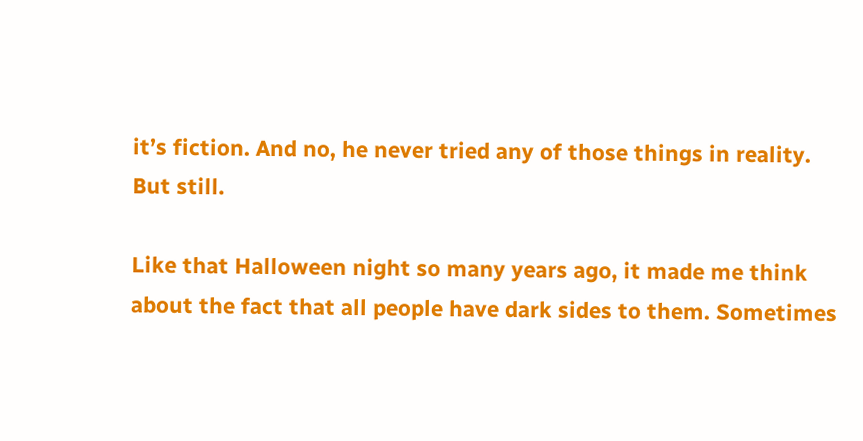it’s fiction. And no, he never tried any of those things in reality. But still.

Like that Halloween night so many years ago, it made me think about the fact that all people have dark sides to them. Sometimes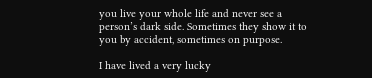you live your whole life and never see a person’s dark side. Sometimes they show it to you by accident, sometimes on purpose.

I have lived a very lucky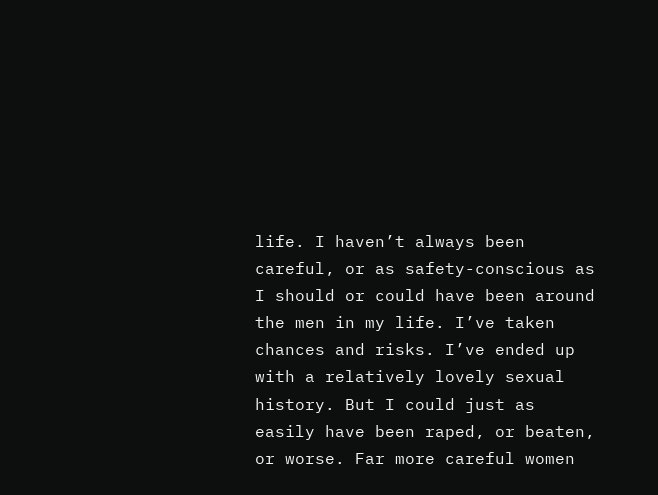life. I haven’t always been careful, or as safety-conscious as I should or could have been around the men in my life. I’ve taken chances and risks. I’ve ended up with a relatively lovely sexual history. But I could just as easily have been raped, or beaten, or worse. Far more careful women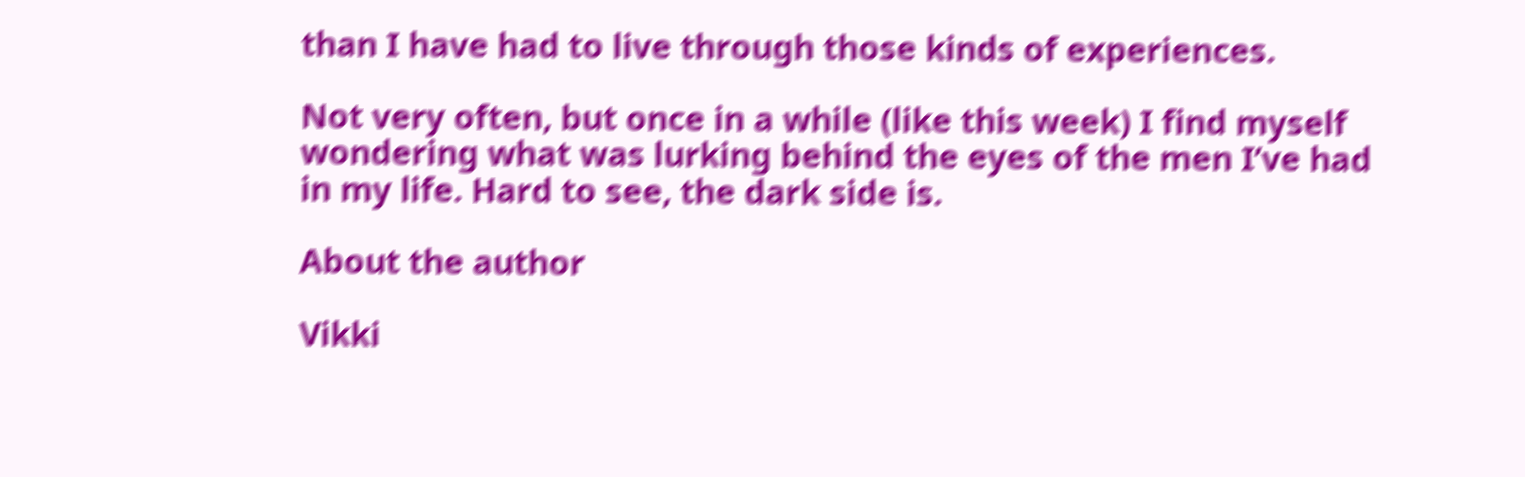than I have had to live through those kinds of experiences.

Not very often, but once in a while (like this week) I find myself wondering what was lurking behind the eyes of the men I’ve had in my life. Hard to see, the dark side is.

About the author

Vikki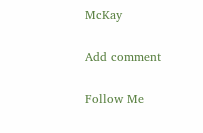McKay

Add comment

Follow Me